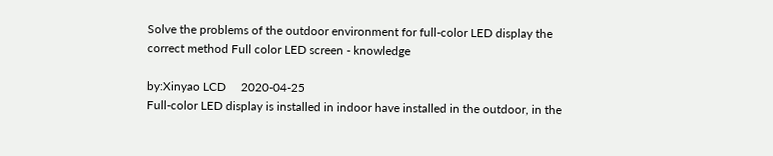Solve the problems of the outdoor environment for full-color LED display the correct method Full color LED screen - knowledge

by:Xinyao LCD     2020-04-25
Full-color LED display is installed in indoor have installed in the outdoor, in the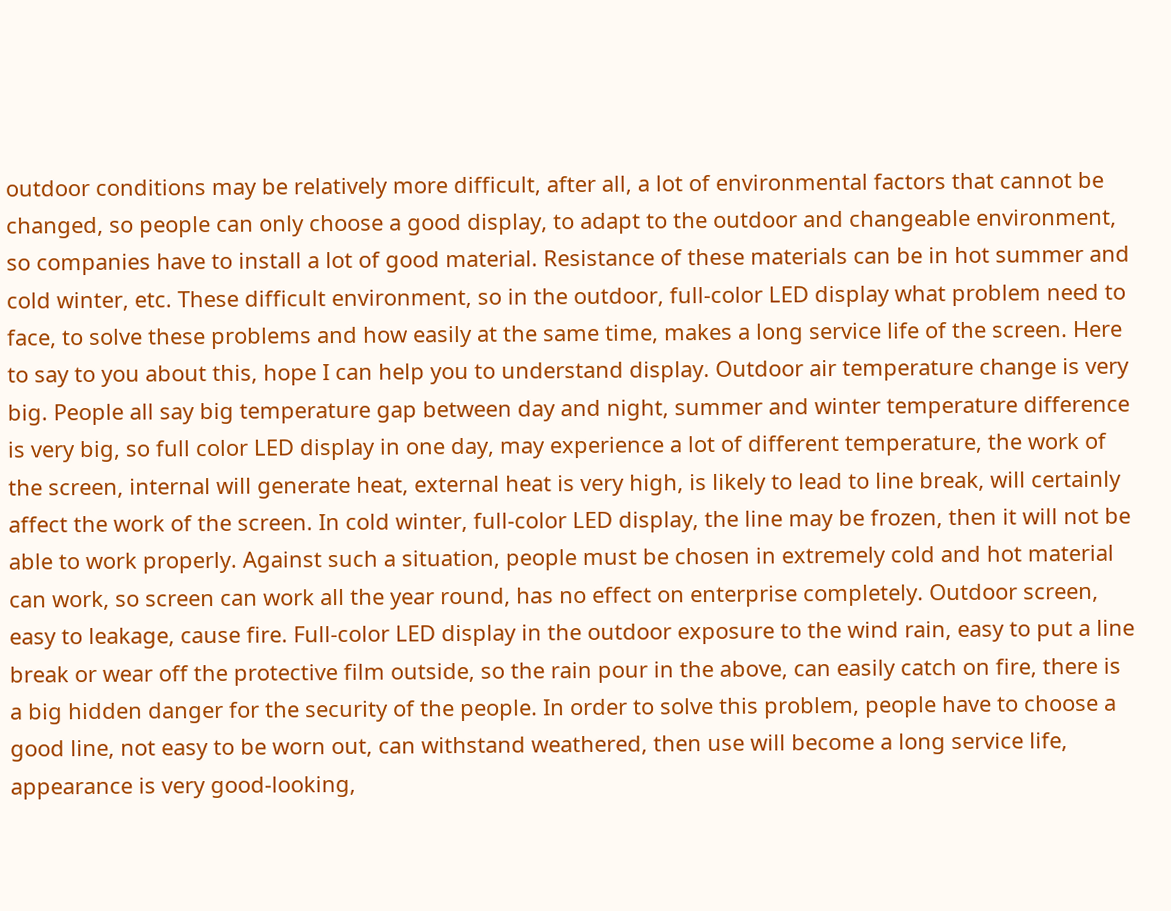outdoor conditions may be relatively more difficult, after all, a lot of environmental factors that cannot be changed, so people can only choose a good display, to adapt to the outdoor and changeable environment, so companies have to install a lot of good material. Resistance of these materials can be in hot summer and cold winter, etc. These difficult environment, so in the outdoor, full-color LED display what problem need to face, to solve these problems and how easily at the same time, makes a long service life of the screen. Here to say to you about this, hope I can help you to understand display. Outdoor air temperature change is very big. People all say big temperature gap between day and night, summer and winter temperature difference is very big, so full color LED display in one day, may experience a lot of different temperature, the work of the screen, internal will generate heat, external heat is very high, is likely to lead to line break, will certainly affect the work of the screen. In cold winter, full-color LED display, the line may be frozen, then it will not be able to work properly. Against such a situation, people must be chosen in extremely cold and hot material can work, so screen can work all the year round, has no effect on enterprise completely. Outdoor screen, easy to leakage, cause fire. Full-color LED display in the outdoor exposure to the wind rain, easy to put a line break or wear off the protective film outside, so the rain pour in the above, can easily catch on fire, there is a big hidden danger for the security of the people. In order to solve this problem, people have to choose a good line, not easy to be worn out, can withstand weathered, then use will become a long service life, appearance is very good-looking,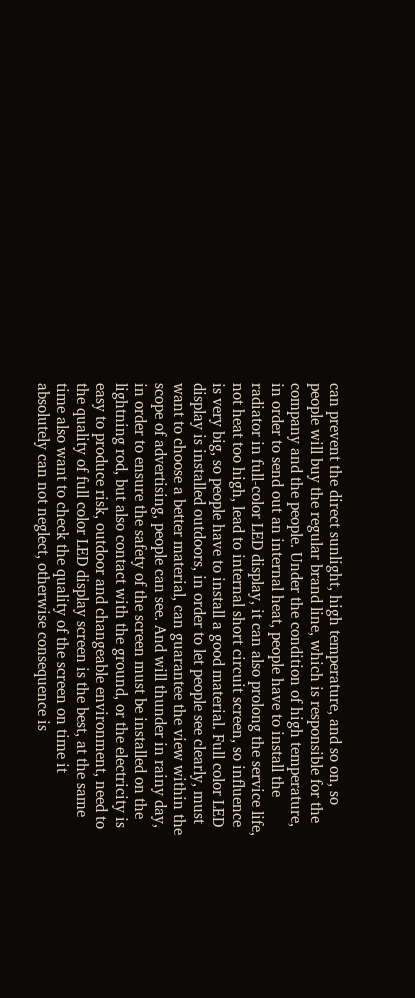can prevent the direct sunlight, high temperature, and so on, so people will buy the regular brand line, which is responsible for the company and the people. Under the condition of high temperature, in order to send out an internal heat, people have to install the radiator in full-color LED display, it can also prolong the service life, not heat too high, lead to internal short circuit screen, so influence is very big, so people have to install a good material. Full color LED display is installed outdoors, in order to let people see clearly, must want to choose a better material, can guarantee the view within the scope of advertising, people can see. And will thunder in rainy day, in order to ensure the safety of the screen must be installed on the lightning rod, but also contact with the ground, or the electricity is easy to produce risk, outdoor and changeable environment, need to the quality of full color LED display screen is the best, at the same time also want to check the quality of the screen on time it absolutely can not neglect, otherwise consequence is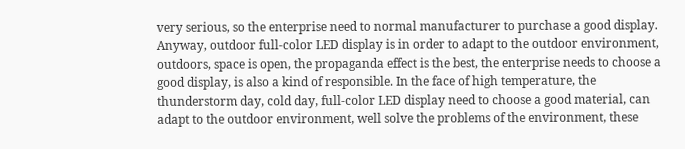very serious, so the enterprise need to normal manufacturer to purchase a good display. Anyway, outdoor full-color LED display is in order to adapt to the outdoor environment, outdoors, space is open, the propaganda effect is the best, the enterprise needs to choose a good display, is also a kind of responsible. In the face of high temperature, the thunderstorm day, cold day, full-color LED display need to choose a good material, can adapt to the outdoor environment, well solve the problems of the environment, these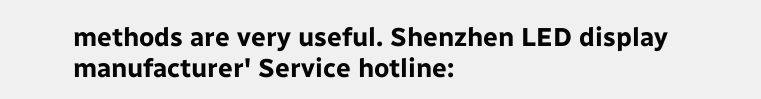methods are very useful. Shenzhen LED display manufacturer' Service hotline: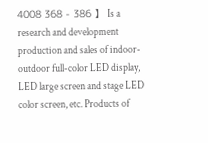4008 368 - 386 】 Is a research and development production and sales of indoor-outdoor full-color LED display, LED large screen and stage LED color screen, etc. Products of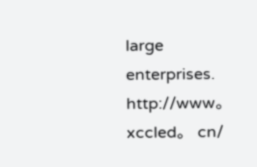large enterprises. http://www。 xccled。 cn/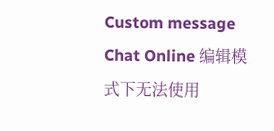Custom message
Chat Online 编辑模式下无法使用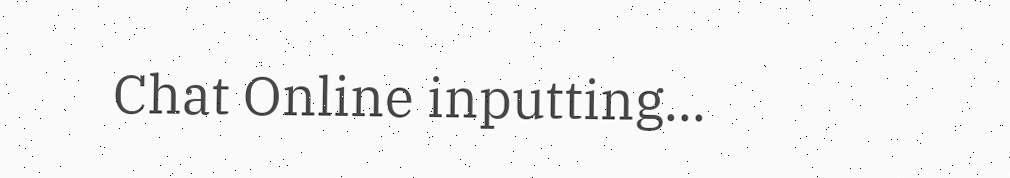Chat Online inputting...